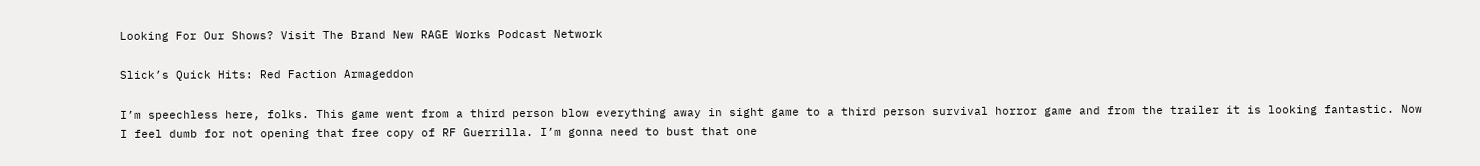Looking For Our Shows? Visit The Brand New RAGE Works Podcast Network

Slick’s Quick Hits: Red Faction Armageddon

I’m speechless here, folks. This game went from a third person blow everything away in sight game to a third person survival horror game and from the trailer it is looking fantastic. Now I feel dumb for not opening that free copy of RF Guerrilla. I’m gonna need to bust that one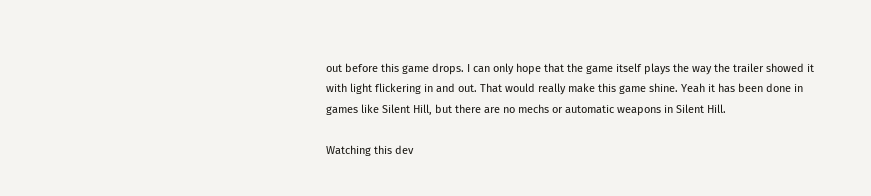out before this game drops. I can only hope that the game itself plays the way the trailer showed it with light flickering in and out. That would really make this game shine. Yeah it has been done in games like Silent Hill, but there are no mechs or automatic weapons in Silent Hill.

Watching this dev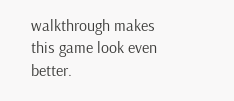walkthrough makes this game look even better.